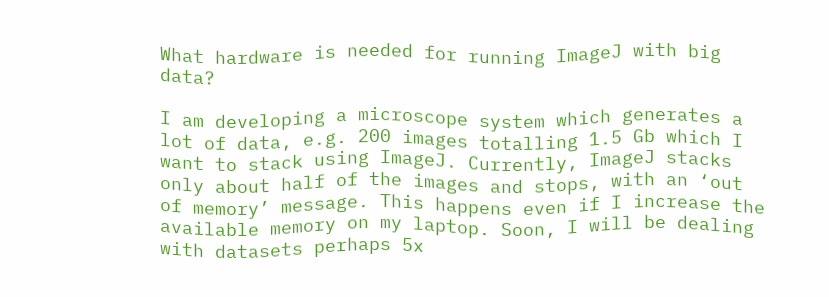What hardware is needed for running ImageJ with big data?

I am developing a microscope system which generates a lot of data, e.g. 200 images totalling 1.5 Gb which I want to stack using ImageJ. Currently, ImageJ stacks only about half of the images and stops, with an ‘out of memory’ message. This happens even if I increase the available memory on my laptop. Soon, I will be dealing with datasets perhaps 5x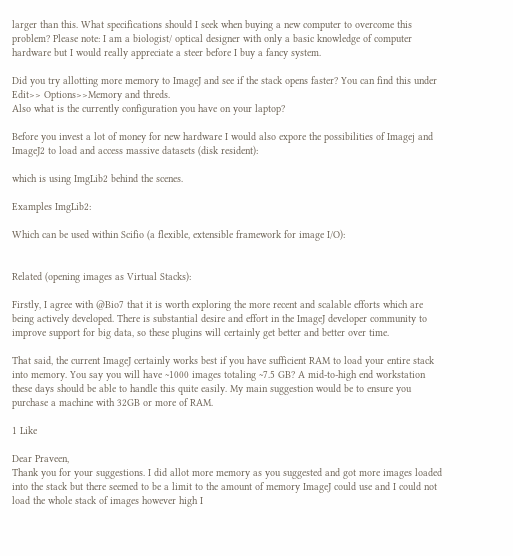larger than this. What specifications should I seek when buying a new computer to overcome this problem? Please note: I am a biologist/ optical designer with only a basic knowledge of computer hardware but I would really appreciate a steer before I buy a fancy system.

Did you try allotting more memory to ImageJ and see if the stack opens faster? You can find this under Edit>> Options>>Memory and threds.
Also what is the currently configuration you have on your laptop?

Before you invest a lot of money for new hardware I would also expore the possibilities of Imagej and ImageJ2 to load and access massive datasets (disk resident):

which is using ImgLib2 behind the scenes.

Examples ImgLib2:

Which can be used within Scifio (a flexible, extensible framework for image I/O):


Related (opening images as Virtual Stacks):

Firstly, I agree with @Bio7 that it is worth exploring the more recent and scalable efforts which are being actively developed. There is substantial desire and effort in the ImageJ developer community to improve support for big data, so these plugins will certainly get better and better over time.

That said, the current ImageJ certainly works best if you have sufficient RAM to load your entire stack into memory. You say you will have ~1000 images totaling ~7.5 GB? A mid-to-high end workstation these days should be able to handle this quite easily. My main suggestion would be to ensure you purchase a machine with 32GB or more of RAM.

1 Like

Dear Praveen,
Thank you for your suggestions. I did allot more memory as you suggested and got more images loaded into the stack but there seemed to be a limit to the amount of memory ImageJ could use and I could not load the whole stack of images however high I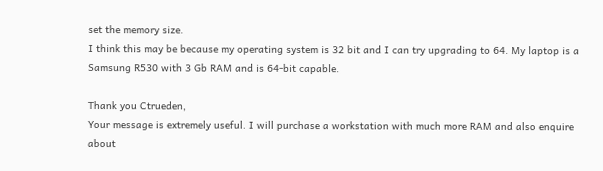set the memory size.
I think this may be because my operating system is 32 bit and I can try upgrading to 64. My laptop is a Samsung R530 with 3 Gb RAM and is 64-bit capable.

Thank you Ctrueden,
Your message is extremely useful. I will purchase a workstation with much more RAM and also enquire about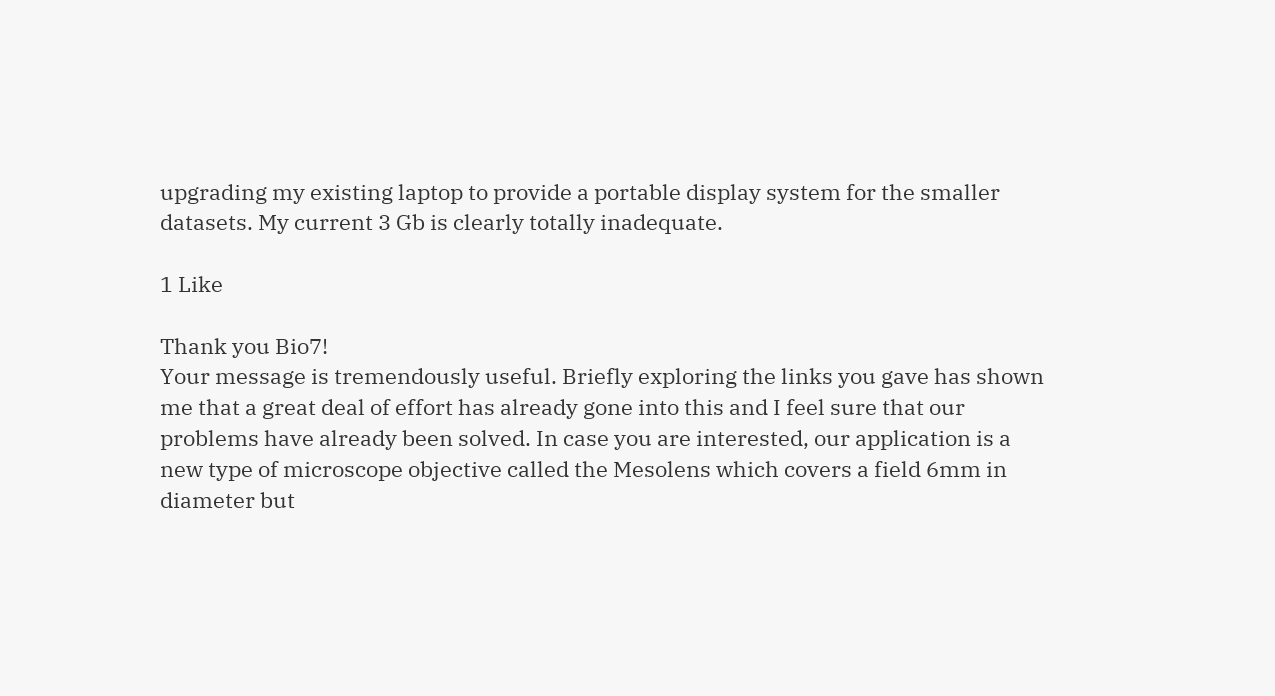upgrading my existing laptop to provide a portable display system for the smaller datasets. My current 3 Gb is clearly totally inadequate.

1 Like

Thank you Bio7!
Your message is tremendously useful. Briefly exploring the links you gave has shown me that a great deal of effort has already gone into this and I feel sure that our problems have already been solved. In case you are interested, our application is a new type of microscope objective called the Mesolens which covers a field 6mm in diameter but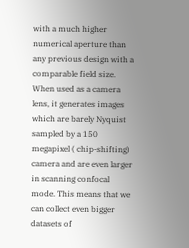with a much higher numerical aperture than any previous design with a comparable field size. When used as a camera lens, it generates images which are barely Nyquist sampled by a 150 megapixel ( chip-shifting) camera and are even larger in scanning confocal mode. This means that we can collect even bigger datasets of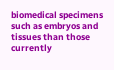biomedical specimens such as embryos and tissues than those currently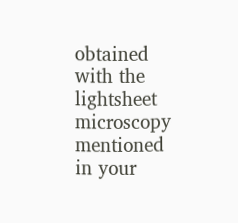obtained with the lightsheet microscopy mentioned in your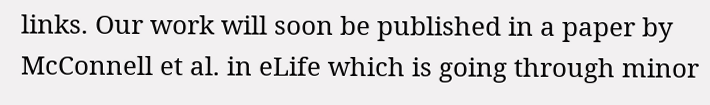links. Our work will soon be published in a paper by McConnell et al. in eLife which is going through minor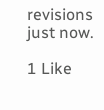revisions just now.

1 Like